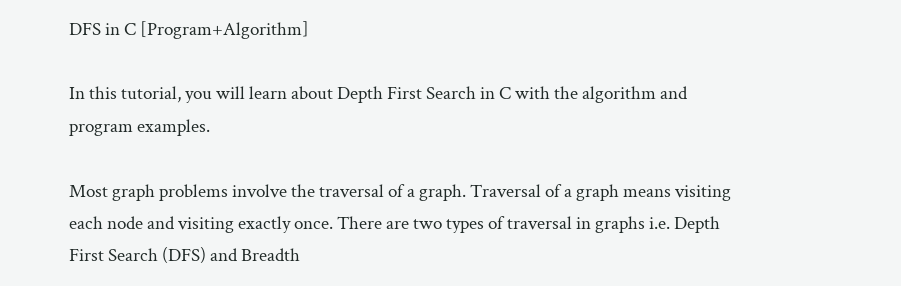DFS in C [Program+Algorithm]

In this tutorial, you will learn about Depth First Search in C with the algorithm and program examples.

Most graph problems involve the traversal of a graph. Traversal of a graph means visiting each node and visiting exactly once. There are two types of traversal in graphs i.e. Depth First Search (DFS) and Breadth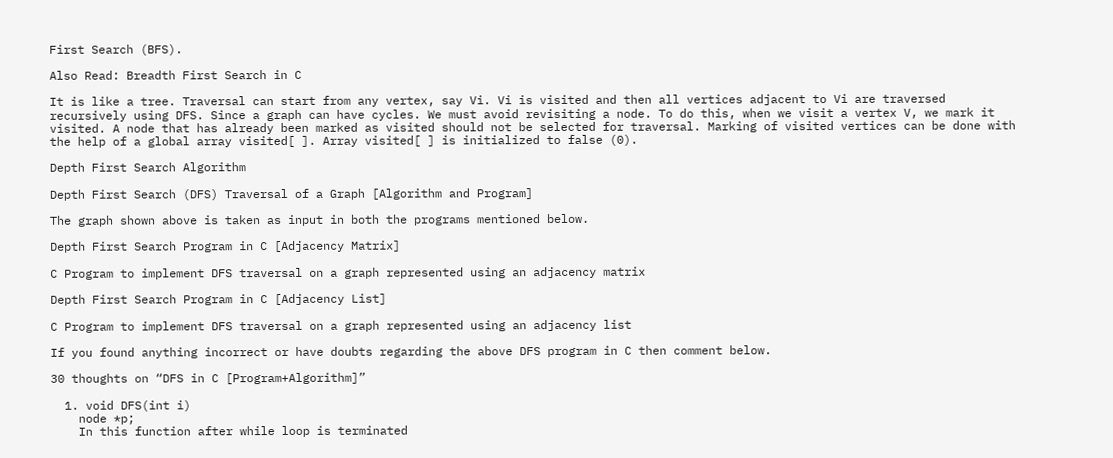First Search (BFS).

Also Read: Breadth First Search in C

It is like a tree. Traversal can start from any vertex, say Vi. Vi is visited and then all vertices adjacent to Vi are traversed recursively using DFS. Since a graph can have cycles. We must avoid revisiting a node. To do this, when we visit a vertex V, we mark it visited. A node that has already been marked as visited should not be selected for traversal. Marking of visited vertices can be done with the help of a global array visited[ ]. Array visited[ ] is initialized to false (0).

Depth First Search Algorithm

Depth First Search (DFS) Traversal of a Graph [Algorithm and Program]

The graph shown above is taken as input in both the programs mentioned below.

Depth First Search Program in C [Adjacency Matrix]

C Program to implement DFS traversal on a graph represented using an adjacency matrix

Depth First Search Program in C [Adjacency List]

C Program to implement DFS traversal on a graph represented using an adjacency list

If you found anything incorrect or have doubts regarding the above DFS program in C then comment below.

30 thoughts on “DFS in C [Program+Algorithm]”

  1. void DFS(int i)
    node *p;
    In this function after while loop is terminated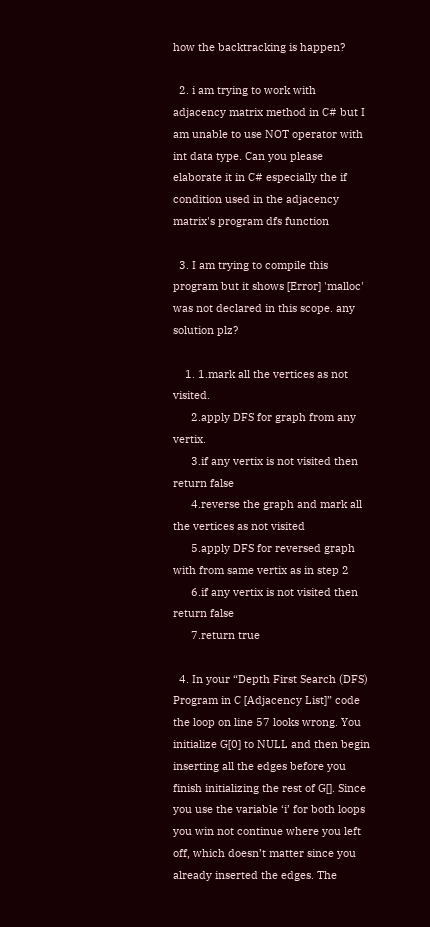how the backtracking is happen?

  2. i am trying to work with adjacency matrix method in C# but I am unable to use NOT operator with int data type. Can you please elaborate it in C# especially the if condition used in the adjacency matrix's program dfs function

  3. I am trying to compile this program but it shows [Error] 'malloc' was not declared in this scope. any solution plz?

    1. 1.mark all the vertices as not visited.
      2.apply DFS for graph from any vertix.
      3.if any vertix is not visited then return false
      4.reverse the graph and mark all the vertices as not visited
      5.apply DFS for reversed graph with from same vertix as in step 2
      6.if any vertix is not visited then return false
      7.return true

  4. In your “Depth First Search (DFS) Program in C [Adjacency List]” code the loop on line 57 looks wrong. You initialize G[0] to NULL and then begin inserting all the edges before you finish initializing the rest of G[]. Since you use the variable ‘i’ for both loops you win not continue where you left off, which doesn’t matter since you already inserted the edges. The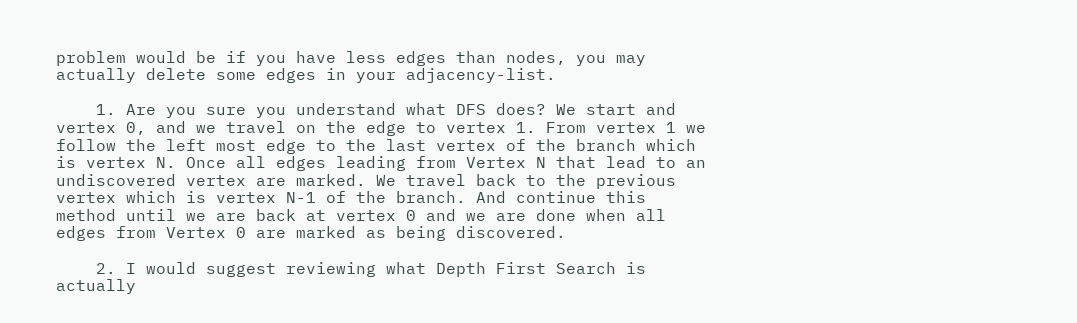problem would be if you have less edges than nodes, you may actually delete some edges in your adjacency-list.

    1. Are you sure you understand what DFS does? We start and vertex 0, and we travel on the edge to vertex 1. From vertex 1 we follow the left most edge to the last vertex of the branch which is vertex N. Once all edges leading from Vertex N that lead to an undiscovered vertex are marked. We travel back to the previous vertex which is vertex N-1 of the branch. And continue this method until we are back at vertex 0 and we are done when all edges from Vertex 0 are marked as being discovered.

    2. I would suggest reviewing what Depth First Search is actually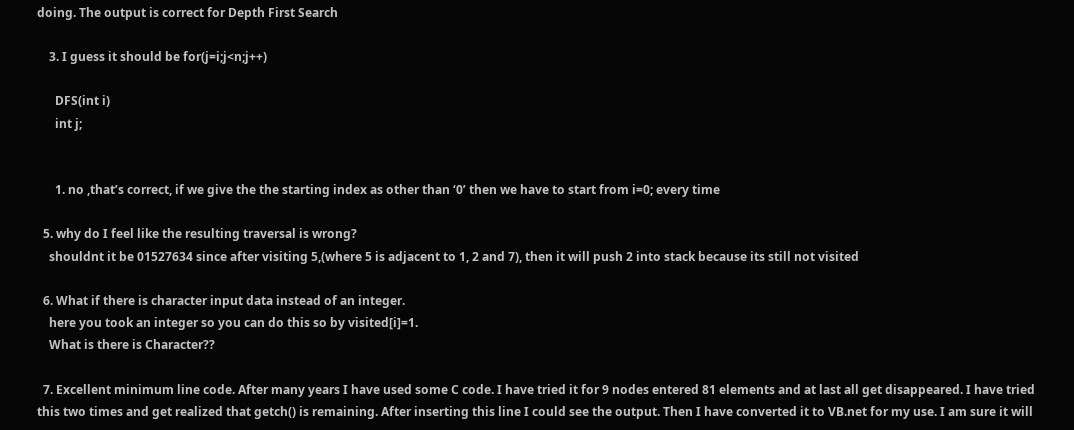doing. The output is correct for Depth First Search

    3. I guess it should be for(j=i;j<n;j++)

      DFS(int i)
      int j;


      1. no ,that’s correct, if we give the the starting index as other than ‘0’ then we have to start from i=0; every time

  5. why do I feel like the resulting traversal is wrong?
    shouldnt it be 01527634 since after visiting 5,(where 5 is adjacent to 1, 2 and 7), then it will push 2 into stack because its still not visited

  6. What if there is character input data instead of an integer.
    here you took an integer so you can do this so by visited[i]=1.
    What is there is Character??

  7. Excellent minimum line code. After many years I have used some C code. I have tried it for 9 nodes entered 81 elements and at last all get disappeared. I have tried this two times and get realized that getch() is remaining. After inserting this line I could see the output. Then I have converted it to VB.net for my use. I am sure it will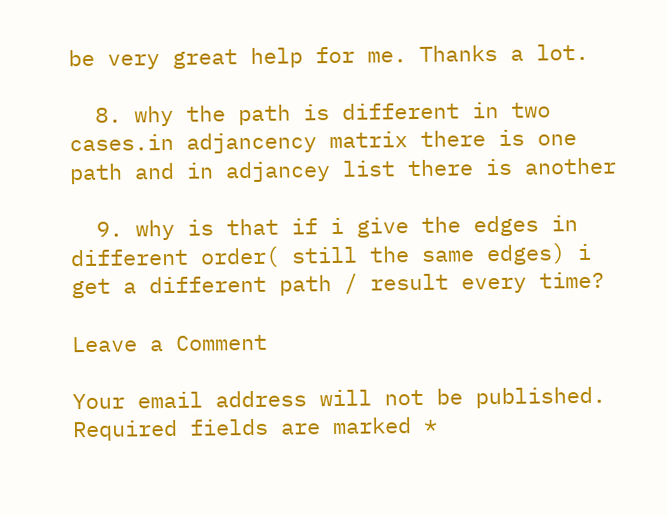be very great help for me. Thanks a lot.

  8. why the path is different in two cases.in adjancency matrix there is one path and in adjancey list there is another

  9. why is that if i give the edges in different order( still the same edges) i get a different path / result every time?

Leave a Comment

Your email address will not be published. Required fields are marked *